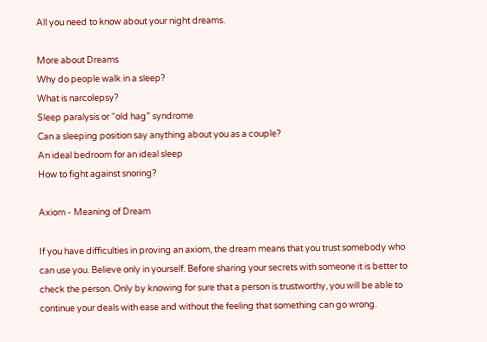All you need to know about your night dreams.

More about Dreams
Why do people walk in a sleep?
What is narcolepsy?
Sleep paralysis or “old hag” syndrome
Can a sleeping position say anything about you as a couple?
An ideal bedroom for an ideal sleep
How to fight against snoring?

Axiom - Meaning of Dream

If you have difficulties in proving an axiom, the dream means that you trust somebody who can use you. Believe only in yourself. Before sharing your secrets with someone it is better to check the person. Only by knowing for sure that a person is trustworthy, you will be able to continue your deals with ease and without the feeling that something can go wrong.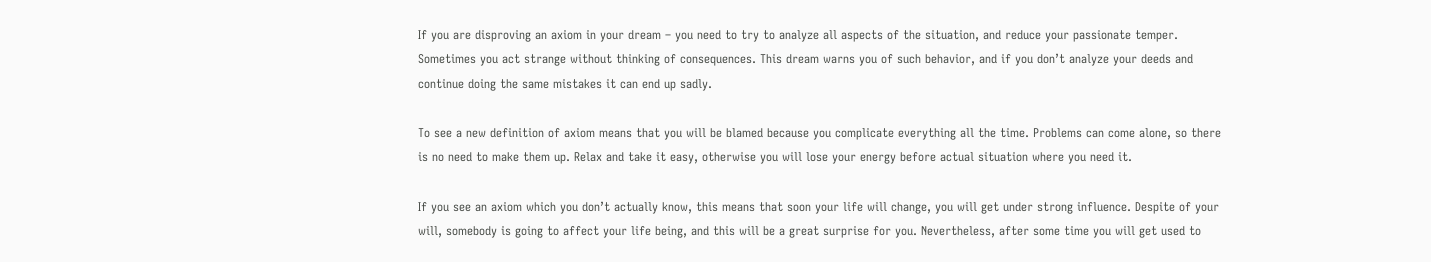If you are disproving an axiom in your dream – you need to try to analyze all aspects of the situation, and reduce your passionate temper. Sometimes you act strange without thinking of consequences. This dream warns you of such behavior, and if you don’t analyze your deeds and continue doing the same mistakes it can end up sadly.

To see a new definition of axiom means that you will be blamed because you complicate everything all the time. Problems can come alone, so there is no need to make them up. Relax and take it easy, otherwise you will lose your energy before actual situation where you need it.

If you see an axiom which you don’t actually know, this means that soon your life will change, you will get under strong influence. Despite of your will, somebody is going to affect your life being, and this will be a great surprise for you. Nevertheless, after some time you will get used to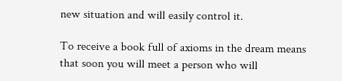new situation and will easily control it.

To receive a book full of axioms in the dream means that soon you will meet a person who will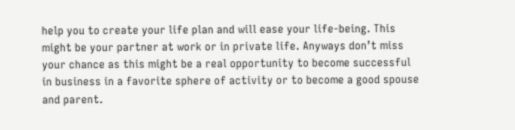help you to create your life plan and will ease your life-being. This might be your partner at work or in private life. Anyways don’t miss your chance as this might be a real opportunity to become successful in business in a favorite sphere of activity or to become a good spouse and parent.